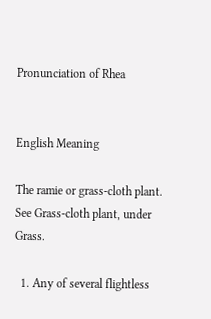Pronunciation of Rhea


English Meaning

The ramie or grass-cloth plant. See Grass-cloth plant, under Grass.

  1. Any of several flightless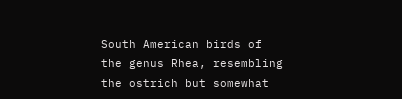South American birds of the genus Rhea, resembling the ostrich but somewhat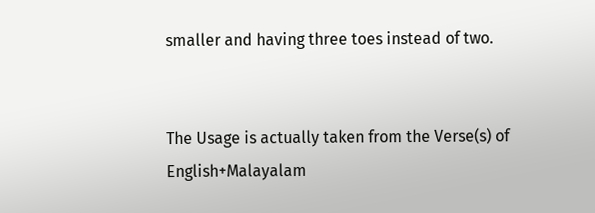smaller and having three toes instead of two.


The Usage is actually taken from the Verse(s) of English+Malayalam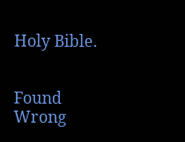Holy Bible.


Found Wrong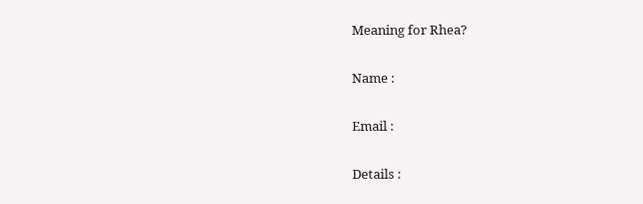Meaning for Rhea?

Name :

Email :

Details :